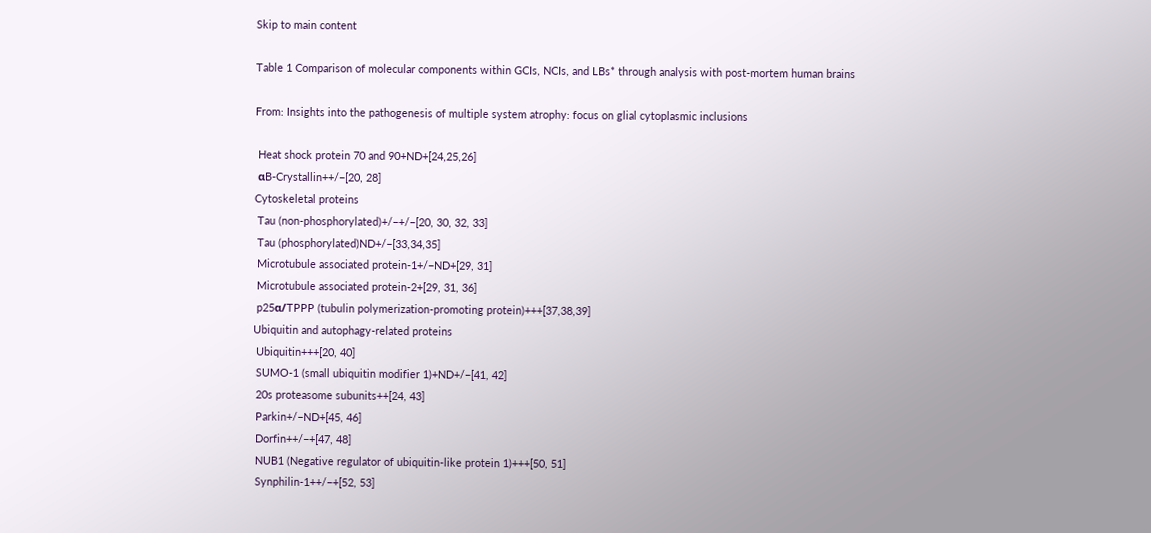Skip to main content

Table 1 Comparison of molecular components within GCIs, NCIs, and LBs* through analysis with post-mortem human brains

From: Insights into the pathogenesis of multiple system atrophy: focus on glial cytoplasmic inclusions

 Heat shock protein 70 and 90+ND+[24,25,26]
 αB-Crystallin++/−[20, 28]
Cytoskeletal proteins
 Tau (non-phosphorylated)+/−+/−[20, 30, 32, 33]
 Tau (phosphorylated)ND+/−[33,34,35]
 Microtubule associated protein-1+/−ND+[29, 31]
 Microtubule associated protein-2+[29, 31, 36]
 p25α/TPPP (tubulin polymerization-promoting protein)+++[37,38,39]
Ubiquitin and autophagy-related proteins
 Ubiquitin+++[20, 40]
 SUMO-1 (small ubiquitin modifier 1)+ND+/−[41, 42]
 20s proteasome subunits++[24, 43]
 Parkin+/−ND+[45, 46]
 Dorfin++/−+[47, 48]
 NUB1 (Negative regulator of ubiquitin-like protein 1)+++[50, 51]
 Synphilin-1++/−+[52, 53]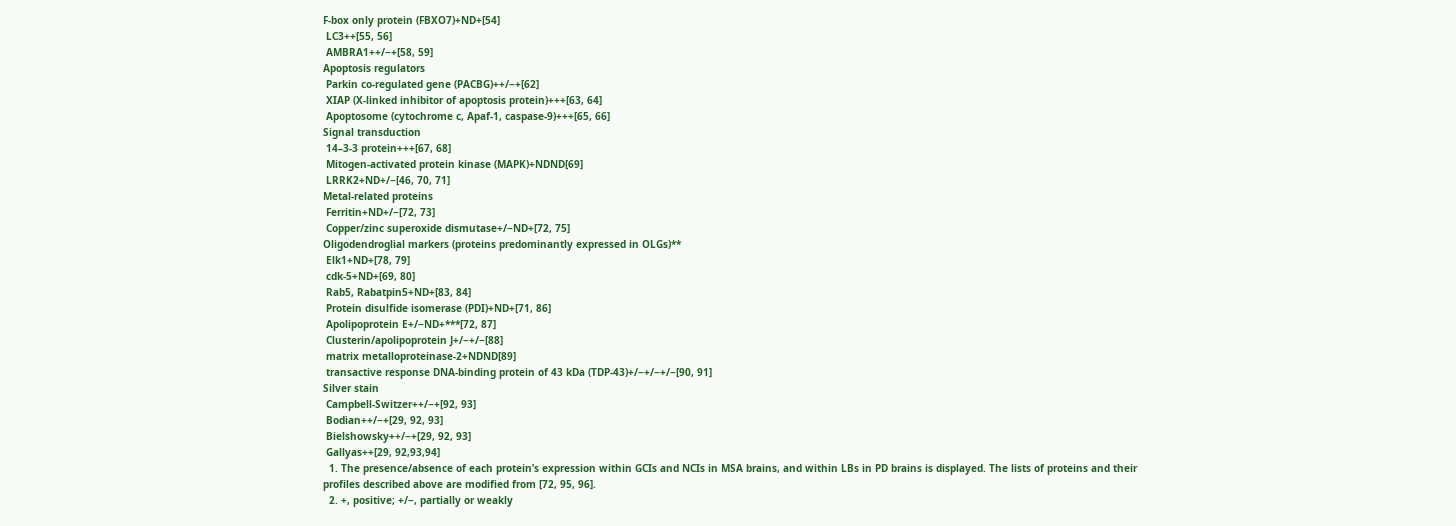F-box only protein (FBXO7)+ND+[54]
 LC3++[55, 56]
 AMBRA1++/−+[58, 59]
Apoptosis regulators
 Parkin co-regulated gene (PACBG)++/−+[62]
 XIAP (X-linked inhibitor of apoptosis protein)+++[63, 64]
 Apoptosome (cytochrome c, Apaf-1, caspase-9)+++[65, 66]
Signal transduction
 14–3-3 protein+++[67, 68]
 Mitogen-activated protein kinase (MAPK)+NDND[69]
 LRRK2+ND+/−[46, 70, 71]
Metal-related proteins
 Ferritin+ND+/−[72, 73]
 Copper/zinc superoxide dismutase+/−ND+[72, 75]
Oligodendroglial markers (proteins predominantly expressed in OLGs)**
 Elk1+ND+[78, 79]
 cdk-5+ND+[69, 80]
 Rab5, Rabatpin5+ND+[83, 84]
 Protein disulfide isomerase (PDI)+ND+[71, 86]
 Apolipoprotein E+/−ND+***[72, 87]
 Clusterin/apolipoprotein J+/−+/−[88]
 matrix metalloproteinase-2+NDND[89]
 transactive response DNA-binding protein of 43 kDa (TDP-43)+/−+/−+/−[90, 91]
Silver stain
 Campbell-Switzer++/−+[92, 93]
 Bodian++/−+[29, 92, 93]
 Bielshowsky++/−+[29, 92, 93]
 Gallyas++[29, 92,93,94]
  1. The presence/absence of each protein’s expression within GCIs and NCIs in MSA brains, and within LBs in PD brains is displayed. The lists of proteins and their profiles described above are modified from [72, 95, 96].
  2. +, positive; +/−, partially or weakly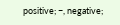positive; −, negative;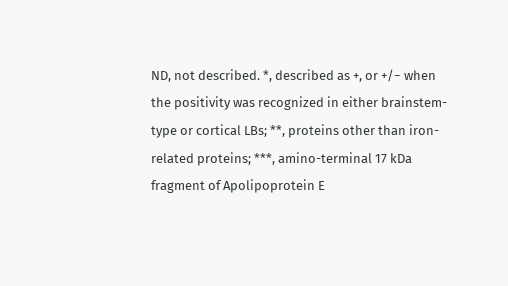ND, not described. *, described as +, or +/− when the positivity was recognized in either brainstem-type or cortical LBs; **, proteins other than iron-related proteins; ***, amino-terminal 17 kDa fragment of Apolipoprotein E